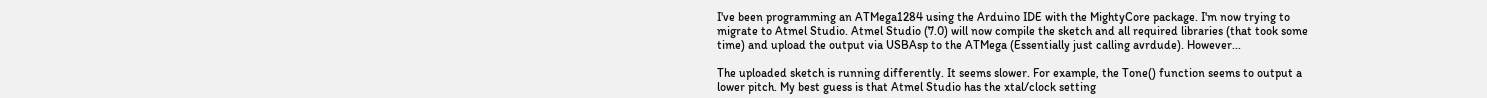I've been programming an ATMega1284 using the Arduino IDE with the MightyCore package. I'm now trying to migrate to Atmel Studio. Atmel Studio (7.0) will now compile the sketch and all required libraries (that took some time) and upload the output via USBAsp to the ATMega (Essentially just calling avrdude). However...

The uploaded sketch is running differently. It seems slower. For example, the Tone() function seems to output a lower pitch. My best guess is that Atmel Studio has the xtal/clock setting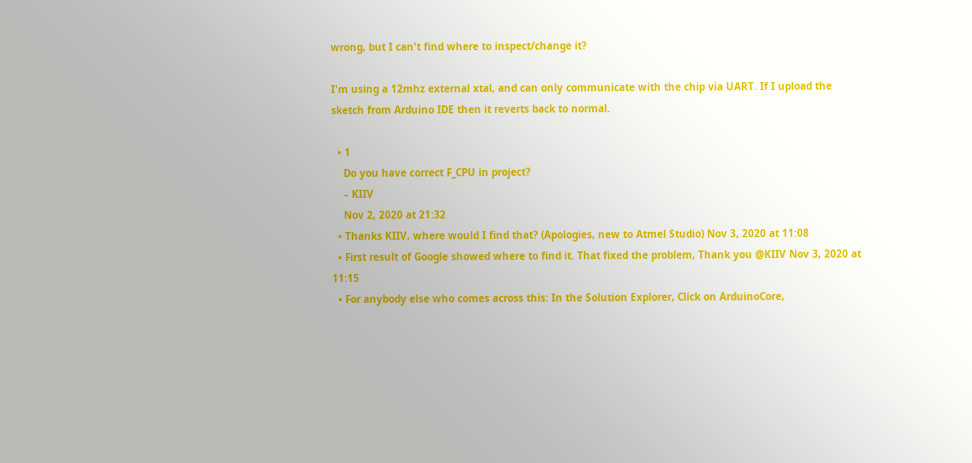wrong, but I can't find where to inspect/change it?

I'm using a 12mhz external xtal, and can only communicate with the chip via UART. If I upload the sketch from Arduino IDE then it reverts back to normal.

  • 1
    Do you have correct F_CPU in project?
    – KIIV
    Nov 2, 2020 at 21:32
  • Thanks KIIV, where would I find that? (Apologies, new to Atmel Studio) Nov 3, 2020 at 11:08
  • First result of Google showed where to find it. That fixed the problem, Thank you @KIIV Nov 3, 2020 at 11:15
  • For anybody else who comes across this: In the Solution Explorer, Click on ArduinoCore,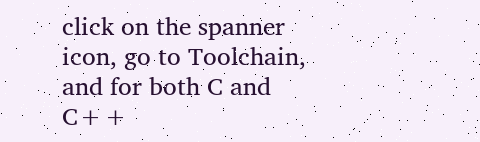click on the spanner icon, go to Toolchain, and for both C and C++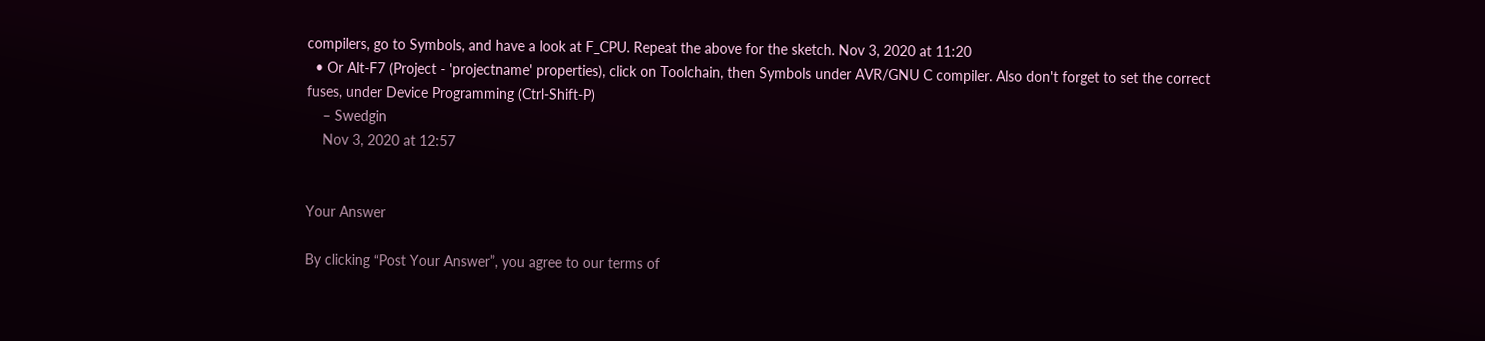compilers, go to Symbols, and have a look at F_CPU. Repeat the above for the sketch. Nov 3, 2020 at 11:20
  • Or Alt-F7 (Project - 'projectname' properties), click on Toolchain, then Symbols under AVR/GNU C compiler. Also don't forget to set the correct fuses, under Device Programming (Ctrl-Shift-P)
    – Swedgin
    Nov 3, 2020 at 12:57


Your Answer

By clicking “Post Your Answer”, you agree to our terms of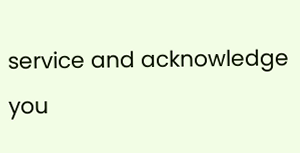service and acknowledge you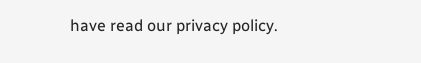have read our privacy policy.